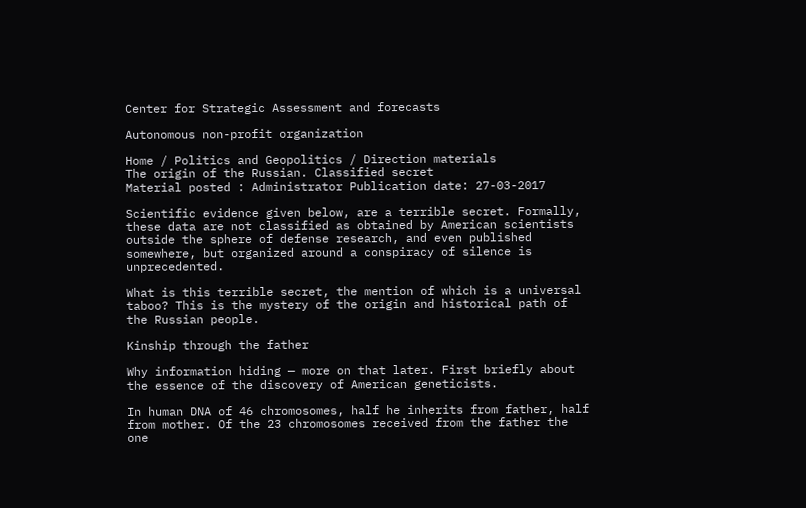Center for Strategic Assessment and forecasts

Autonomous non-profit organization

Home / Politics and Geopolitics / Direction materials
The origin of the Russian. Classified secret
Material posted : Administrator Publication date: 27-03-2017

Scientific evidence given below, are a terrible secret. Formally, these data are not classified as obtained by American scientists outside the sphere of defense research, and even published somewhere, but organized around a conspiracy of silence is unprecedented.

What is this terrible secret, the mention of which is a universal taboo? This is the mystery of the origin and historical path of the Russian people.

Kinship through the father

Why information hiding — more on that later. First briefly about the essence of the discovery of American geneticists.

In human DNA of 46 chromosomes, half he inherits from father, half from mother. Of the 23 chromosomes received from the father the one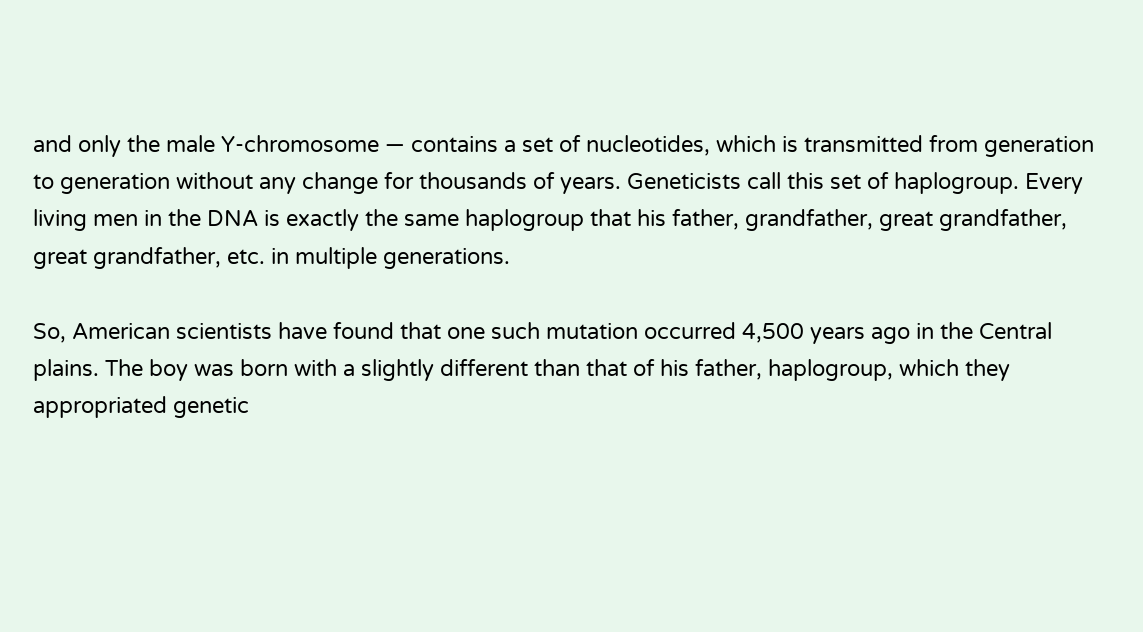and only the male Y-chromosome — contains a set of nucleotides, which is transmitted from generation to generation without any change for thousands of years. Geneticists call this set of haplogroup. Every living men in the DNA is exactly the same haplogroup that his father, grandfather, great grandfather, great grandfather, etc. in multiple generations.

So, American scientists have found that one such mutation occurred 4,500 years ago in the Central plains. The boy was born with a slightly different than that of his father, haplogroup, which they appropriated genetic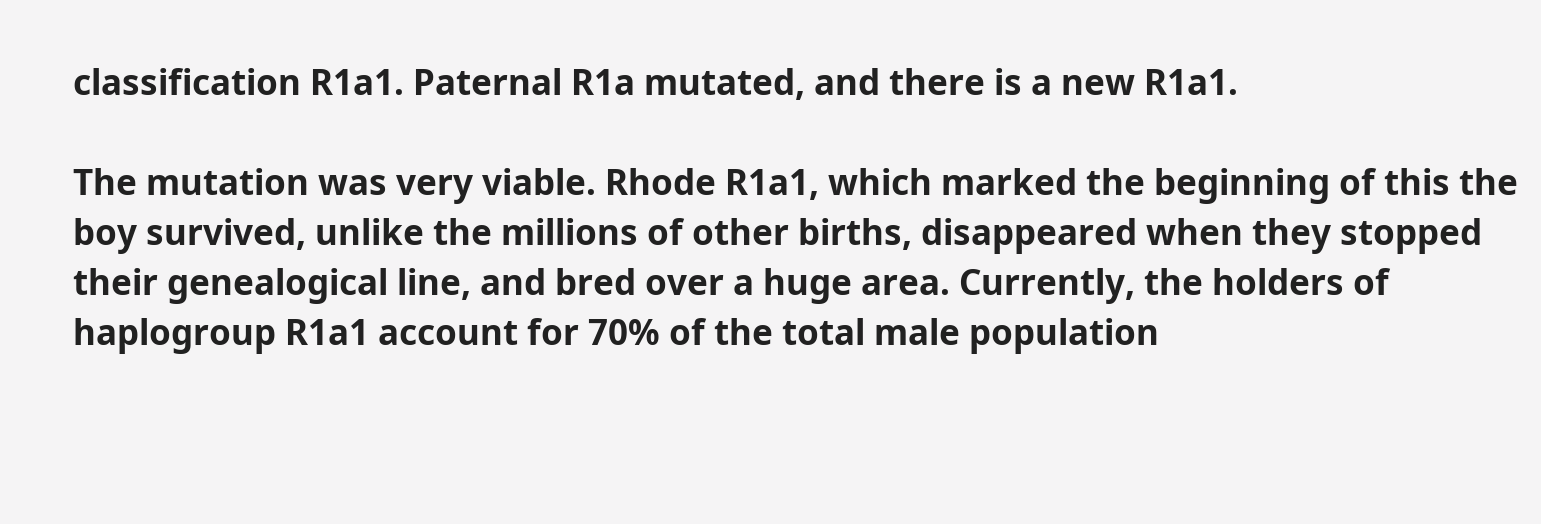classification R1a1. Paternal R1a mutated, and there is a new R1a1.

The mutation was very viable. Rhode R1a1, which marked the beginning of this the boy survived, unlike the millions of other births, disappeared when they stopped their genealogical line, and bred over a huge area. Currently, the holders of haplogroup R1a1 account for 70% of the total male population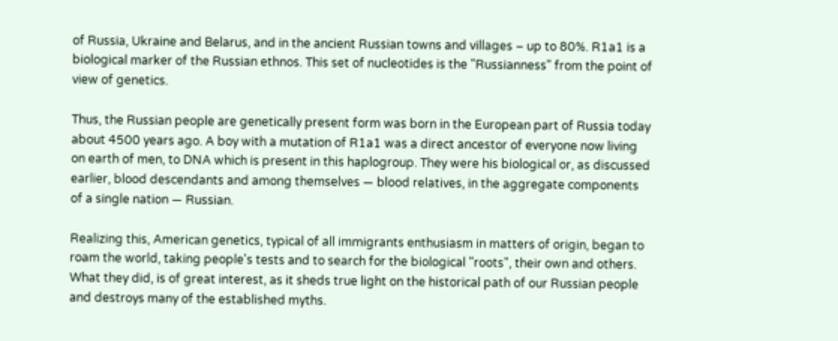of Russia, Ukraine and Belarus, and in the ancient Russian towns and villages – up to 80%. R1a1 is a biological marker of the Russian ethnos. This set of nucleotides is the "Russianness" from the point of view of genetics.

Thus, the Russian people are genetically present form was born in the European part of Russia today about 4500 years ago. A boy with a mutation of R1a1 was a direct ancestor of everyone now living on earth of men, to DNA which is present in this haplogroup. They were his biological or, as discussed earlier, blood descendants and among themselves — blood relatives, in the aggregate components of a single nation — Russian.

Realizing this, American genetics, typical of all immigrants enthusiasm in matters of origin, began to roam the world, taking people's tests and to search for the biological "roots", their own and others. What they did, is of great interest, as it sheds true light on the historical path of our Russian people and destroys many of the established myths.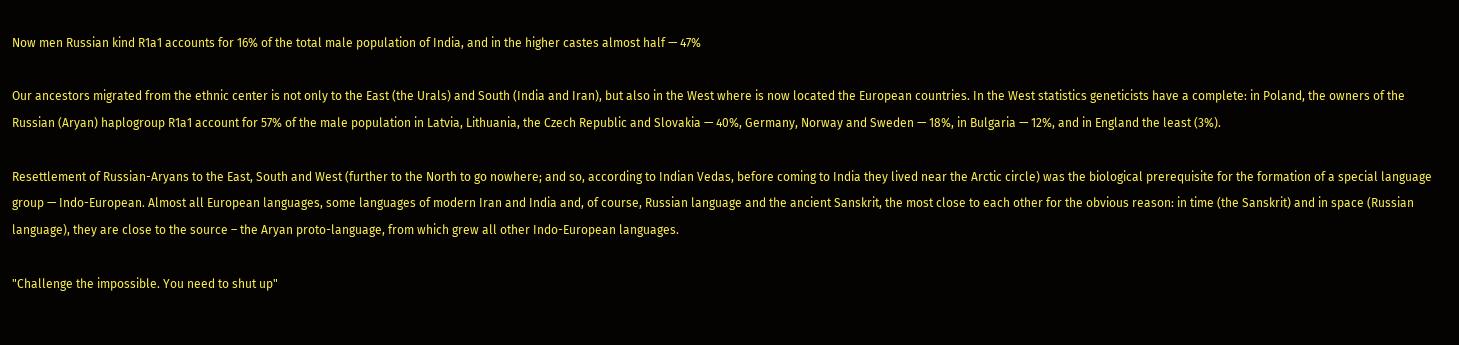Now men Russian kind R1a1 accounts for 16% of the total male population of India, and in the higher castes almost half — 47%

Our ancestors migrated from the ethnic center is not only to the East (the Urals) and South (India and Iran), but also in the West where is now located the European countries. In the West statistics geneticists have a complete: in Poland, the owners of the Russian (Aryan) haplogroup R1a1 account for 57% of the male population in Latvia, Lithuania, the Czech Republic and Slovakia — 40%, Germany, Norway and Sweden — 18%, in Bulgaria — 12%, and in England the least (3%).

Resettlement of Russian-Aryans to the East, South and West (further to the North to go nowhere; and so, according to Indian Vedas, before coming to India they lived near the Arctic circle) was the biological prerequisite for the formation of a special language group — Indo-European. Almost all European languages, some languages of modern Iran and India and, of course, Russian language and the ancient Sanskrit, the most close to each other for the obvious reason: in time (the Sanskrit) and in space (Russian language), they are close to the source – the Aryan proto-language, from which grew all other Indo-European languages.

"Challenge the impossible. You need to shut up"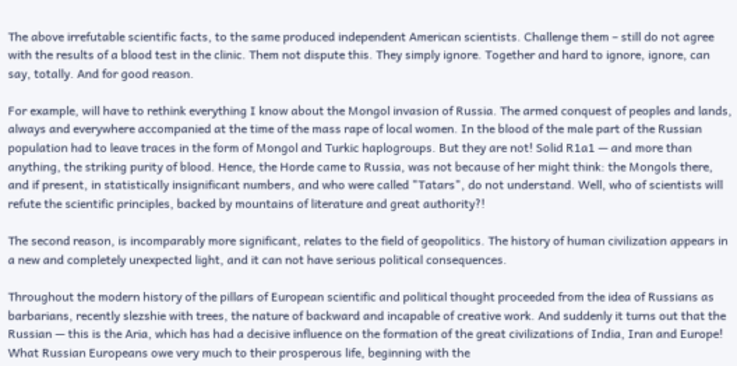The above irrefutable scientific facts, to the same produced independent American scientists. Challenge them – still do not agree with the results of a blood test in the clinic. Them not dispute this. They simply ignore. Together and hard to ignore, ignore, can say, totally. And for good reason.

For example, will have to rethink everything I know about the Mongol invasion of Russia. The armed conquest of peoples and lands, always and everywhere accompanied at the time of the mass rape of local women. In the blood of the male part of the Russian population had to leave traces in the form of Mongol and Turkic haplogroups. But they are not! Solid R1a1 — and more than anything, the striking purity of blood. Hence, the Horde came to Russia, was not because of her might think: the Mongols there, and if present, in statistically insignificant numbers, and who were called "Tatars", do not understand. Well, who of scientists will refute the scientific principles, backed by mountains of literature and great authority?!

The second reason, is incomparably more significant, relates to the field of geopolitics. The history of human civilization appears in a new and completely unexpected light, and it can not have serious political consequences.

Throughout the modern history of the pillars of European scientific and political thought proceeded from the idea of Russians as barbarians, recently slezshie with trees, the nature of backward and incapable of creative work. And suddenly it turns out that the Russian — this is the Aria, which has had a decisive influence on the formation of the great civilizations of India, Iran and Europe! What Russian Europeans owe very much to their prosperous life, beginning with the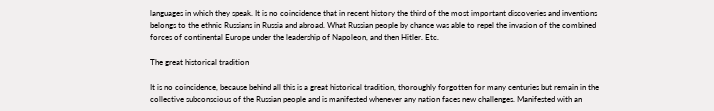languages in which they speak. It is no coincidence that in recent history the third of the most important discoveries and inventions belongs to the ethnic Russians in Russia and abroad. What Russian people by chance was able to repel the invasion of the combined forces of continental Europe under the leadership of Napoleon, and then Hitler. Etc.

The great historical tradition

It is no coincidence, because behind all this is a great historical tradition, thoroughly forgotten for many centuries but remain in the collective subconscious of the Russian people and is manifested whenever any nation faces new challenges. Manifested with an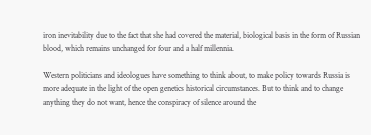iron inevitability due to the fact that she had covered the material, biological basis in the form of Russian blood, which remains unchanged for four and a half millennia.

Western politicians and ideologues have something to think about, to make policy towards Russia is more adequate in the light of the open genetics historical circumstances. But to think and to change anything they do not want, hence the conspiracy of silence around the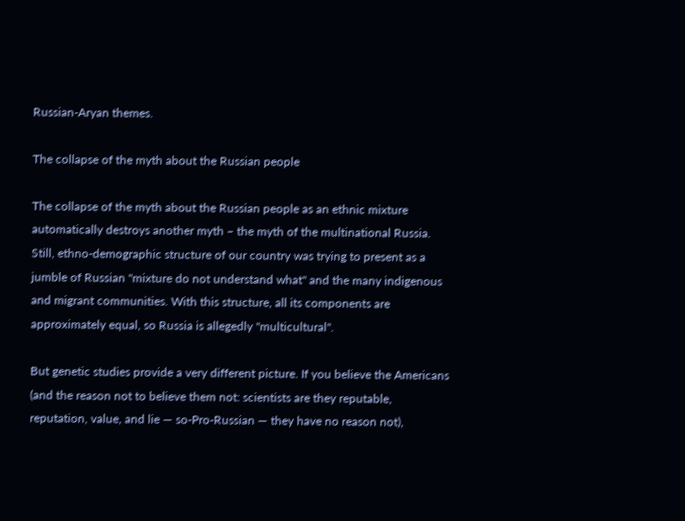Russian-Aryan themes.

The collapse of the myth about the Russian people

The collapse of the myth about the Russian people as an ethnic mixture automatically destroys another myth – the myth of the multinational Russia. Still, ethno-demographic structure of our country was trying to present as a jumble of Russian "mixture do not understand what" and the many indigenous and migrant communities. With this structure, all its components are approximately equal, so Russia is allegedly "multicultural".

But genetic studies provide a very different picture. If you believe the Americans (and the reason not to believe them not: scientists are they reputable, reputation, value, and lie — so-Pro-Russian — they have no reason not),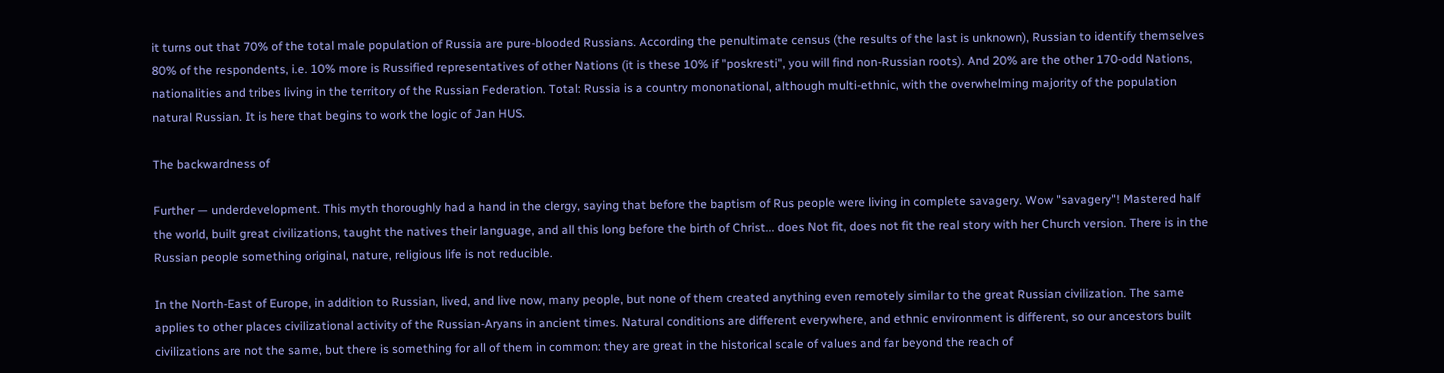it turns out that 70% of the total male population of Russia are pure-blooded Russians. According the penultimate census (the results of the last is unknown), Russian to identify themselves 80% of the respondents, i.e. 10% more is Russified representatives of other Nations (it is these 10% if "poskresti", you will find non-Russian roots). And 20% are the other 170-odd Nations, nationalities and tribes living in the territory of the Russian Federation. Total: Russia is a country mononational, although multi-ethnic, with the overwhelming majority of the population natural Russian. It is here that begins to work the logic of Jan HUS.

The backwardness of

Further — underdevelopment. This myth thoroughly had a hand in the clergy, saying that before the baptism of Rus people were living in complete savagery. Wow "savagery"! Mastered half the world, built great civilizations, taught the natives their language, and all this long before the birth of Christ... does Not fit, does not fit the real story with her Church version. There is in the Russian people something original, nature, religious life is not reducible.

In the North-East of Europe, in addition to Russian, lived, and live now, many people, but none of them created anything even remotely similar to the great Russian civilization. The same applies to other places civilizational activity of the Russian-Aryans in ancient times. Natural conditions are different everywhere, and ethnic environment is different, so our ancestors built civilizations are not the same, but there is something for all of them in common: they are great in the historical scale of values and far beyond the reach of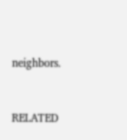neighbors.


RELATED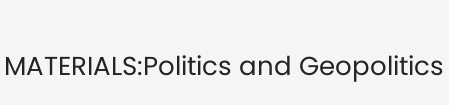MATERIALS:Politics and Geopolitics